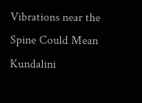Vibrations near the Spine Could Mean Kundalini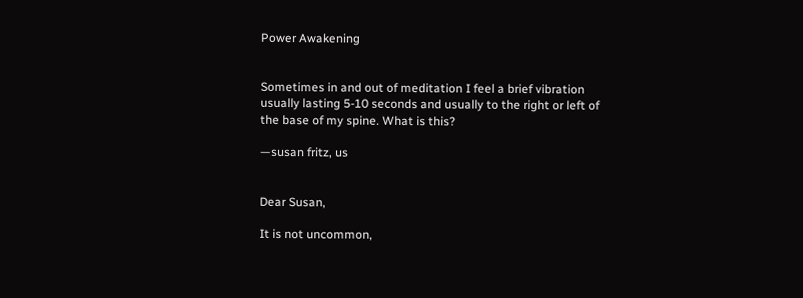Power Awakening


Sometimes in and out of meditation I feel a brief vibration usually lasting 5-10 seconds and usually to the right or left of the base of my spine. What is this?

—susan fritz, us


Dear Susan,

It is not uncommon,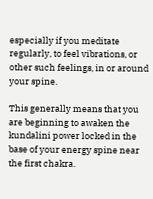especially if you meditate regularly, to feel vibrations, or other such feelings, in or around your spine.

This generally means that you are beginning to awaken the kundalini power locked in the base of your energy spine near the first chakra.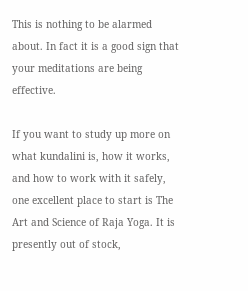This is nothing to be alarmed about. In fact it is a good sign that your meditations are being effective.

If you want to study up more on what kundalini is, how it works, and how to work with it safely, one excellent place to start is The Art and Science of Raja Yoga. It is presently out of stock,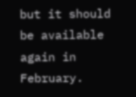but it should be available again in February.